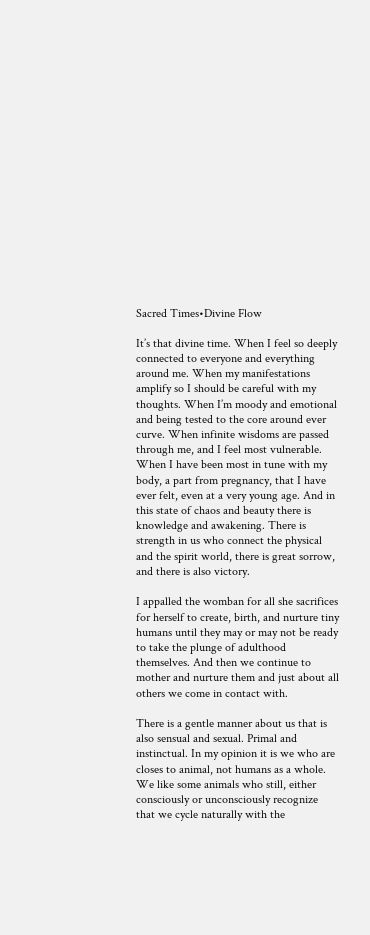Sacred Times•Divine Flow

It’s that divine time. When I feel so deeply connected to everyone and everything around me. When my manifestations amplify so I should be careful with my thoughts. When I’m moody and emotional and being tested to the core around ever curve. When infinite wisdoms are passed through me, and I feel most vulnerable. When I have been most in tune with my body, a part from pregnancy, that I have ever felt, even at a very young age. And in this state of chaos and beauty there is knowledge and awakening. There is strength in us who connect the physical and the spirit world, there is great sorrow, and there is also victory.

I appalled the womban for all she sacrifices for herself to create, birth, and nurture tiny humans until they may or may not be ready to take the plunge of adulthood themselves. And then we continue to mother and nurture them and just about all others we come in contact with.

There is a gentle manner about us that is also sensual and sexual. Primal and instinctual. In my opinion it is we who are closes to animal, not humans as a whole. We like some animals who still, either consciously or unconsciously recognize that we cycle naturally with the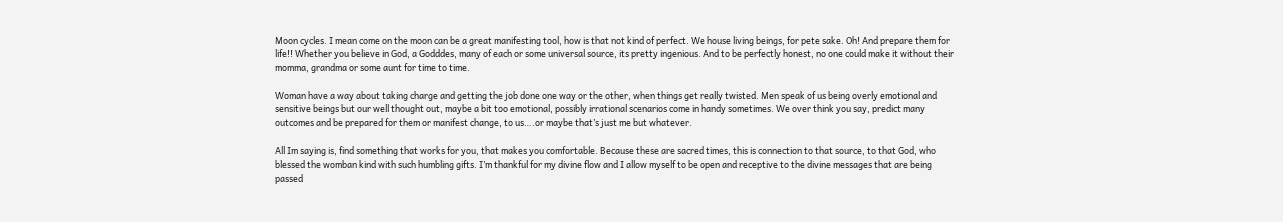Moon cycles. I mean come on the moon can be a great manifesting tool, how is that not kind of perfect. We house living beings, for pete sake. Oh! And prepare them for life!! Whether you believe in God, a Godddes, many of each or some universal source, its pretty ingenious. And to be perfectly honest, no one could make it without their momma, grandma or some aunt for time to time.

Woman have a way about taking charge and getting the job done one way or the other, when things get really twisted. Men speak of us being overly emotional and sensitive beings but our well thought out, maybe a bit too emotional, possibly irrational scenarios come in handy sometimes. We over think you say, predict many outcomes and be prepared for them or manifest change, to us….or maybe that’s just me but whatever.

All Im saying is, find something that works for you, that makes you comfortable. Because these are sacred times, this is connection to that source, to that God, who blessed the womban kind with such humbling gifts. I’m thankful for my divine flow and I allow myself to be open and receptive to the divine messages that are being passed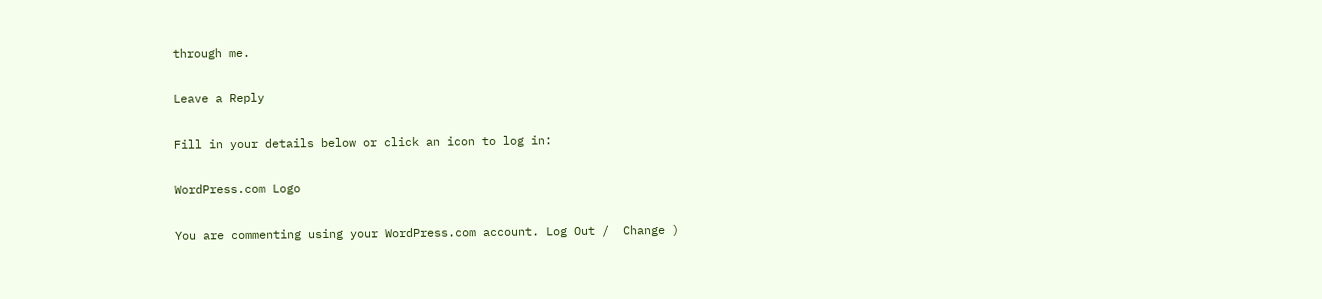through me.

Leave a Reply

Fill in your details below or click an icon to log in:

WordPress.com Logo

You are commenting using your WordPress.com account. Log Out /  Change )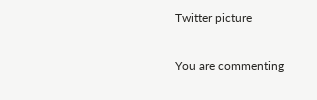Twitter picture

You are commenting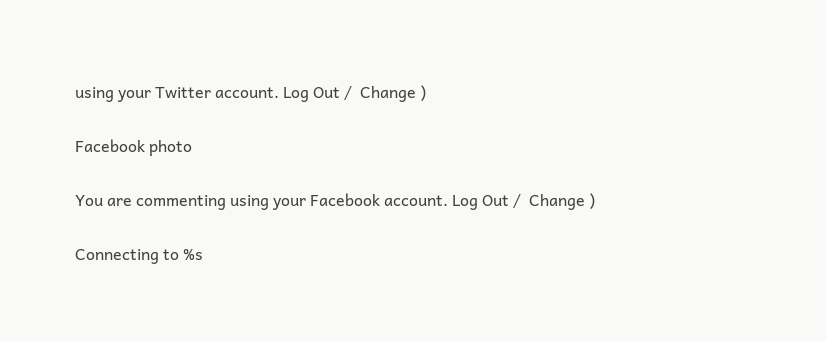using your Twitter account. Log Out /  Change )

Facebook photo

You are commenting using your Facebook account. Log Out /  Change )

Connecting to %s